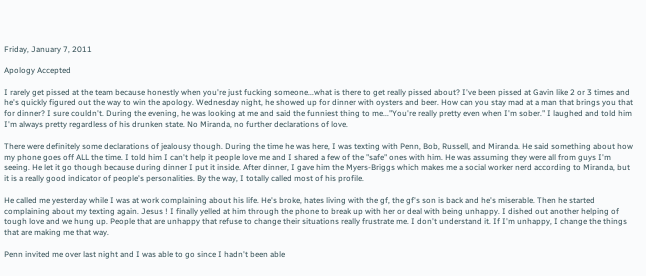Friday, January 7, 2011

Apology Accepted

I rarely get pissed at the team because honestly when you're just fucking someone...what is there to get really pissed about? I've been pissed at Gavin like 2 or 3 times and he's quickly figured out the way to win the apology. Wednesday night, he showed up for dinner with oysters and beer. How can you stay mad at a man that brings you that for dinner? I sure couldn't. During the evening, he was looking at me and said the funniest thing to me..."You're really pretty even when I'm sober." I laughed and told him I'm always pretty regardless of his drunken state. No Miranda, no further declarations of love.

There were definitely some declarations of jealousy though. During the time he was here, I was texting with Penn, Bob, Russell, and Miranda. He said something about how my phone goes off ALL the time. I told him I can't help it people love me and I shared a few of the "safe" ones with him. He was assuming they were all from guys I'm seeing. He let it go though because during dinner I put it inside. After dinner, I gave him the Myers-Briggs which makes me a social worker nerd according to Miranda, but it is a really good indicator of people's personalities. By the way, I totally called most of his profile.

He called me yesterday while I was at work complaining about his life. He's broke, hates living with the gf, the gf's son is back and he's miserable. Then he started complaining about my texting again. Jesus ! I finally yelled at him through the phone to break up with her or deal with being unhappy. I dished out another helping of tough love and we hung up. People that are unhappy that refuse to change their situations really frustrate me. I don't understand it. If I'm unhappy, I change the things that are making me that way.

Penn invited me over last night and I was able to go since I hadn't been able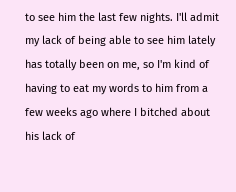to see him the last few nights. I'll admit my lack of being able to see him lately has totally been on me, so I'm kind of having to eat my words to him from a few weeks ago where I bitched about his lack of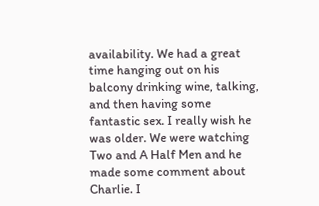availability. We had a great time hanging out on his balcony drinking wine, talking, and then having some fantastic sex. I really wish he was older. We were watching Two and A Half Men and he made some comment about Charlie. I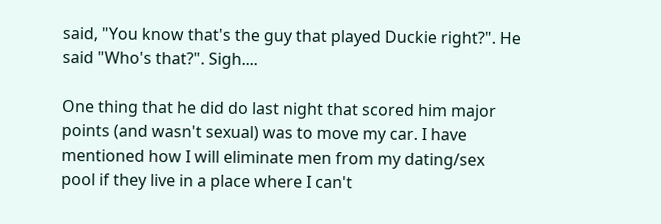said, "You know that's the guy that played Duckie right?". He said "Who's that?". Sigh....

One thing that he did do last night that scored him major points (and wasn't sexual) was to move my car. I have mentioned how I will eliminate men from my dating/sex pool if they live in a place where I can't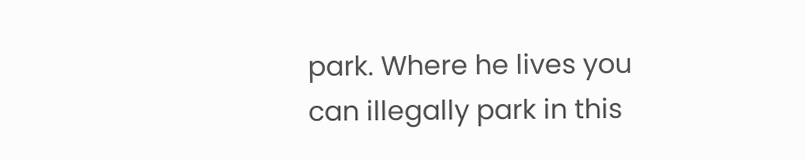park. Where he lives you can illegally park in this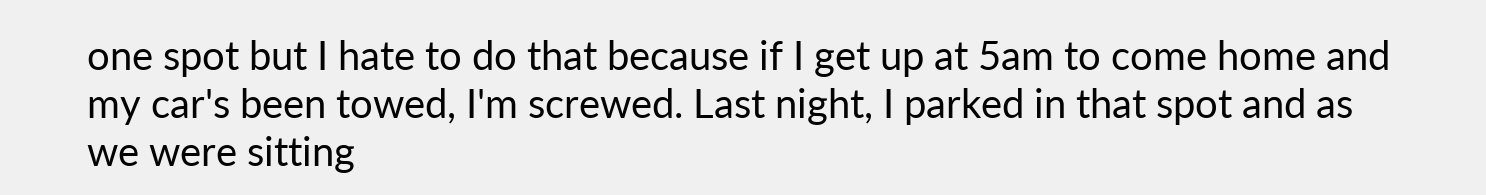one spot but I hate to do that because if I get up at 5am to come home and my car's been towed, I'm screwed. Last night, I parked in that spot and as we were sitting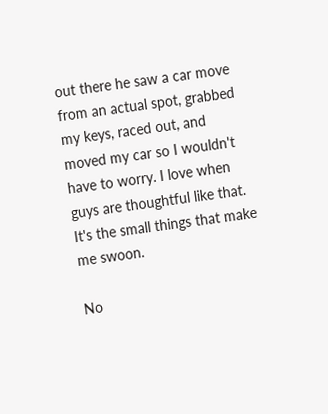out there he saw a car move from an actual spot, grabbed my keys, raced out, and moved my car so I wouldn't have to worry. I love when guys are thoughtful like that. It's the small things that make me swoon.

No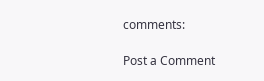comments:

Post a Comment